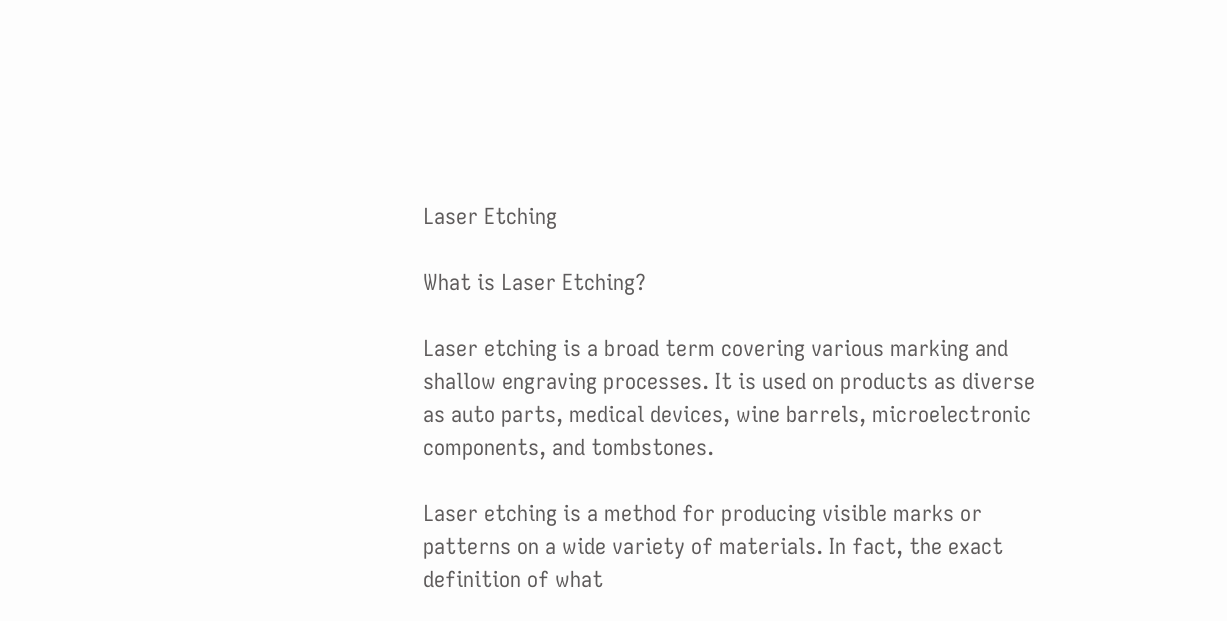Laser Etching

What is Laser Etching?

Laser etching is a broad term covering various marking and shallow engraving processes. It is used on products as diverse as auto parts, medical devices, wine barrels, microelectronic components, and tombstones.

Laser etching is a method for producing visible marks or patterns on a wide variety of materials. In fact, the exact definition of what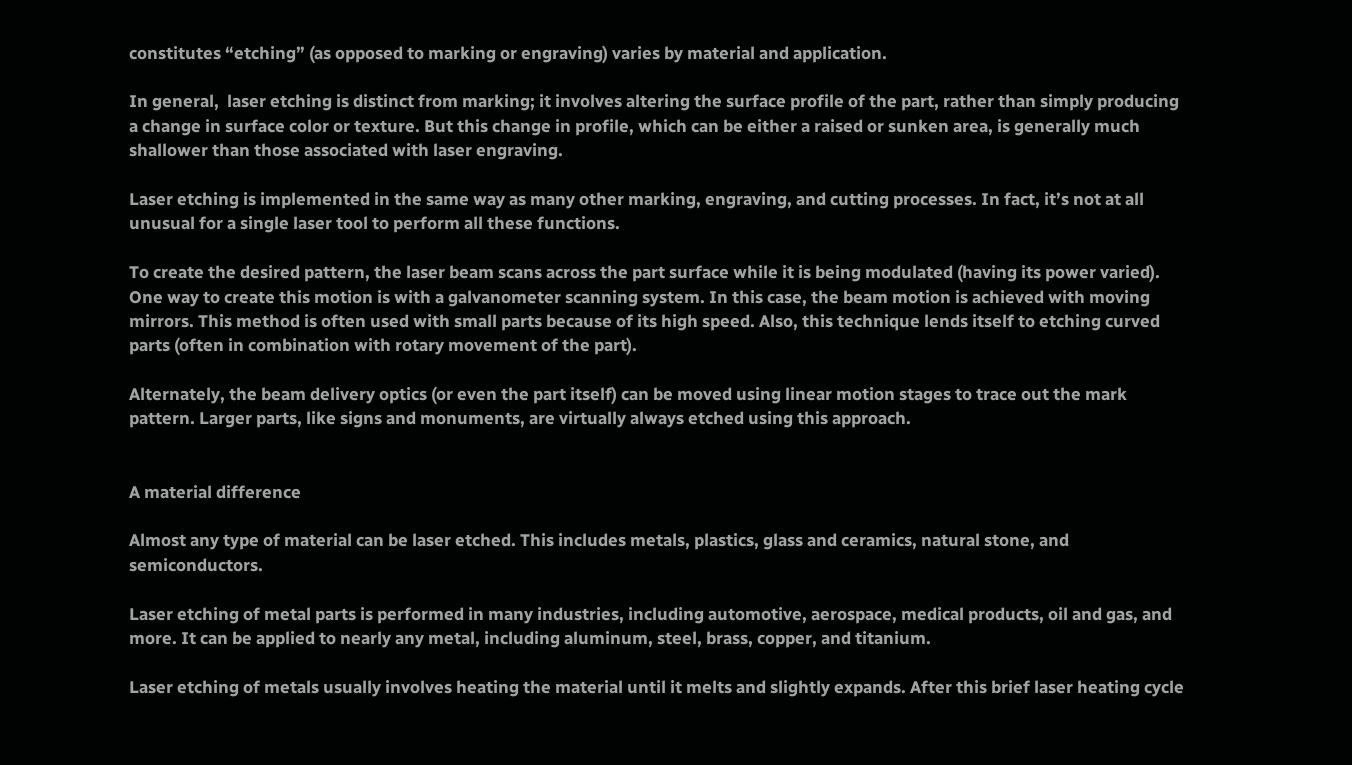constitutes “etching” (as opposed to marking or engraving) varies by material and application.

In general,  laser etching is distinct from marking; it involves altering the surface profile of the part, rather than simply producing a change in surface color or texture. But this change in profile, which can be either a raised or sunken area, is generally much shallower than those associated with laser engraving.

Laser etching is implemented in the same way as many other marking, engraving, and cutting processes. In fact, it’s not at all unusual for a single laser tool to perform all these functions.

To create the desired pattern, the laser beam scans across the part surface while it is being modulated (having its power varied). One way to create this motion is with a galvanometer scanning system. In this case, the beam motion is achieved with moving mirrors. This method is often used with small parts because of its high speed. Also, this technique lends itself to etching curved parts (often in combination with rotary movement of the part).

Alternately, the beam delivery optics (or even the part itself) can be moved using linear motion stages to trace out the mark pattern. Larger parts, like signs and monuments, are virtually always etched using this approach.


A material difference

Almost any type of material can be laser etched. This includes metals, plastics, glass and ceramics, natural stone, and semiconductors.

Laser etching of metal parts is performed in many industries, including automotive, aerospace, medical products, oil and gas, and more. It can be applied to nearly any metal, including aluminum, steel, brass, copper, and titanium.

Laser etching of metals usually involves heating the material until it melts and slightly expands. After this brief laser heating cycle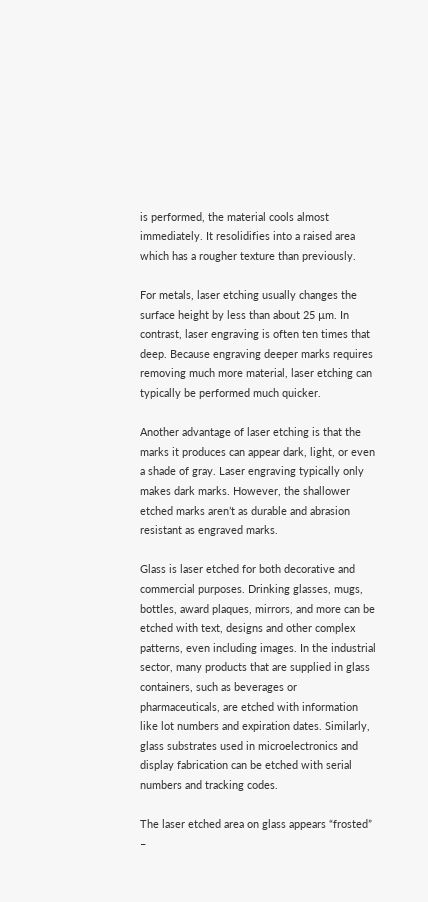is performed, the material cools almost immediately. It resolidifies into a raised area which has a rougher texture than previously.

For metals, laser etching usually changes the surface height by less than about 25 µm. In contrast, laser engraving is often ten times that deep. Because engraving deeper marks requires removing much more material, laser etching can typically be performed much quicker.

Another advantage of laser etching is that the marks it produces can appear dark, light, or even a shade of gray. Laser engraving typically only makes dark marks. However, the shallower etched marks aren’t as durable and abrasion resistant as engraved marks.

Glass is laser etched for both decorative and commercial purposes. Drinking glasses, mugs, bottles, award plaques, mirrors, and more can be etched with text, designs and other complex patterns, even including images. In the industrial sector, many products that are supplied in glass containers, such as beverages or pharmaceuticals, are etched with information like lot numbers and expiration dates. Similarly, glass substrates used in microelectronics and display fabrication can be etched with serial numbers and tracking codes.

The laser etched area on glass appears “frosted” –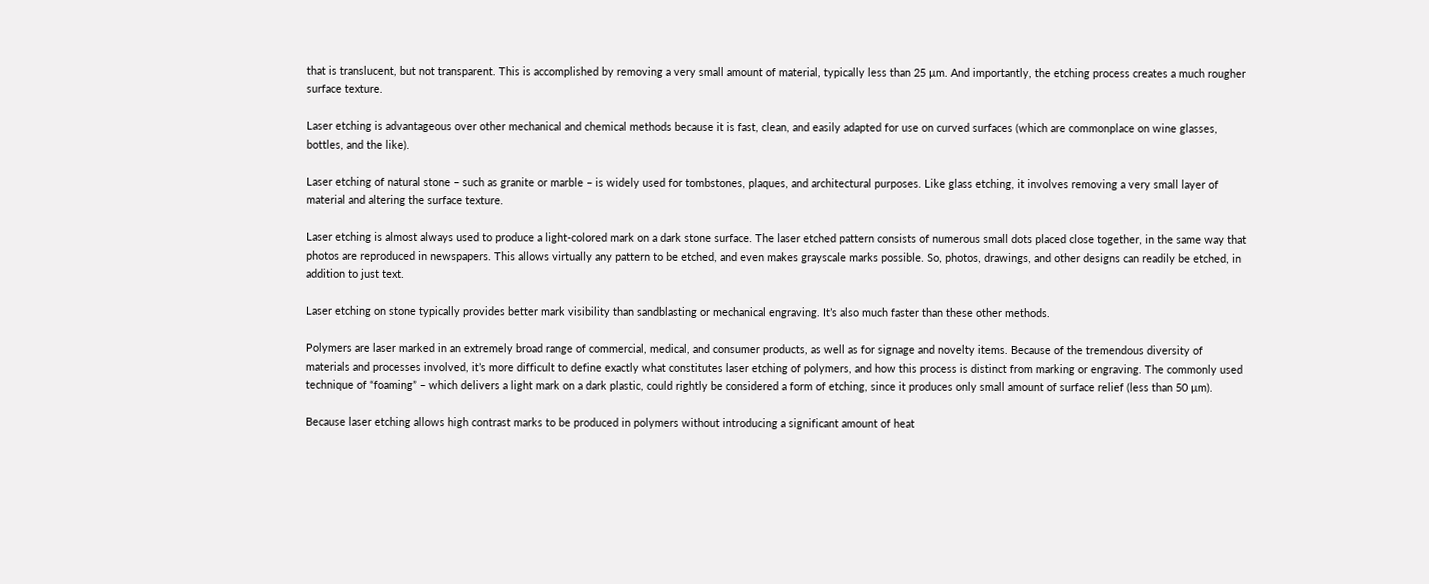that is translucent, but not transparent. This is accomplished by removing a very small amount of material, typically less than 25 µm. And importantly, the etching process creates a much rougher surface texture.

Laser etching is advantageous over other mechanical and chemical methods because it is fast, clean, and easily adapted for use on curved surfaces (which are commonplace on wine glasses, bottles, and the like).

Laser etching of natural stone – such as granite or marble – is widely used for tombstones, plaques, and architectural purposes. Like glass etching, it involves removing a very small layer of material and altering the surface texture.

Laser etching is almost always used to produce a light-colored mark on a dark stone surface. The laser etched pattern consists of numerous small dots placed close together, in the same way that photos are reproduced in newspapers. This allows virtually any pattern to be etched, and even makes grayscale marks possible. So, photos, drawings, and other designs can readily be etched, in addition to just text.

Laser etching on stone typically provides better mark visibility than sandblasting or mechanical engraving. It’s also much faster than these other methods.

Polymers are laser marked in an extremely broad range of commercial, medical, and consumer products, as well as for signage and novelty items. Because of the tremendous diversity of materials and processes involved, it’s more difficult to define exactly what constitutes laser etching of polymers, and how this process is distinct from marking or engraving. The commonly used technique of “foaming” – which delivers a light mark on a dark plastic, could rightly be considered a form of etching, since it produces only small amount of surface relief (less than 50 µm).

Because laser etching allows high contrast marks to be produced in polymers without introducing a significant amount of heat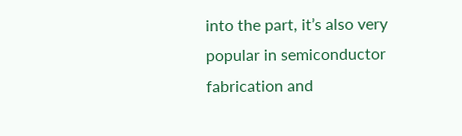into the part, it’s also very popular in semiconductor fabrication and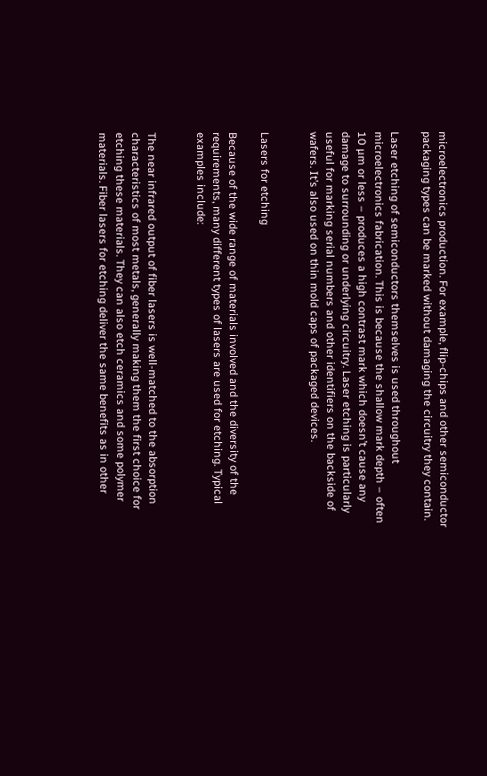microelectronics production. For example, flip-chips and other semiconductor packaging types can be marked without damaging the circuitry they contain.

Laser etching of semiconductors themselves is used throughout microelectronics fabrication. This is because the shallow mark depth – often 10 µm or less – produces a high contrast mark which doesn’t cause any damage to surrounding or underlying circuitry. Laser etching is particularly useful for marking serial numbers and other identifiers on the backside of wafers. It’s also used on thin mold caps of packaged devices.


Lasers for etching

Because of the wide range of materials involved and the diversity of the requirements, many different types of lasers are used for etching. Typical examples include:


The near infrared output of fiber lasers is well-matched to the absorption characteristics of most metals, generally making them the first choice for etching these materials. They can also etch ceramics and some polymer materials. Fiber lasers for etching deliver the same benefits as in other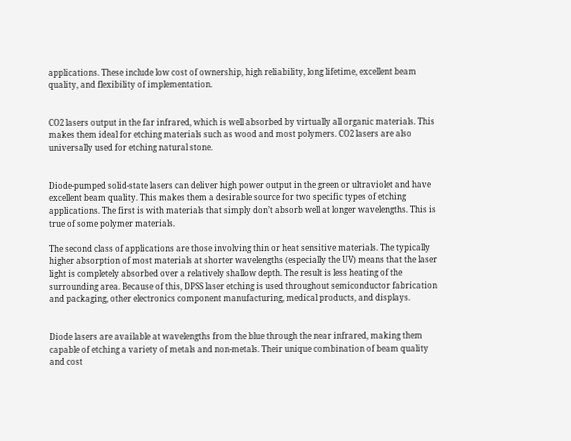applications. These include low cost of ownership, high reliability, long lifetime, excellent beam quality, and flexibility of implementation.


CO2 lasers output in the far infrared, which is well absorbed by virtually all organic materials. This makes them ideal for etching materials such as wood and most polymers. CO2 lasers are also universally used for etching natural stone.


Diode-pumped solid-state lasers can deliver high power output in the green or ultraviolet and have excellent beam quality. This makes them a desirable source for two specific types of etching applications. The first is with materials that simply don’t absorb well at longer wavelengths. This is true of some polymer materials.

The second class of applications are those involving thin or heat sensitive materials. The typically higher absorption of most materials at shorter wavelengths (especially the UV) means that the laser light is completely absorbed over a relatively shallow depth. The result is less heating of the surrounding area. Because of this, DPSS laser etching is used throughout semiconductor fabrication and packaging, other electronics component manufacturing, medical products, and displays.


Diode lasers are available at wavelengths from the blue through the near infrared, making them capable of etching a variety of metals and non-metals. Their unique combination of beam quality and cost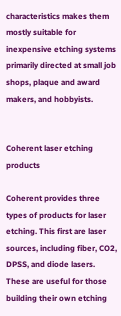characteristics makes them mostly suitable for inexpensive etching systems primarily directed at small job shops, plaque and award makers, and hobbyists.


Coherent laser etching products

Coherent provides three types of products for laser etching. This first are laser sources, including fiber, CO2, DPSS, and diode lasers. These are useful for those building their own etching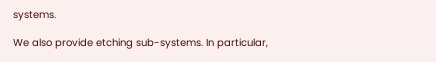systems.

We also provide etching sub-systems. In particular,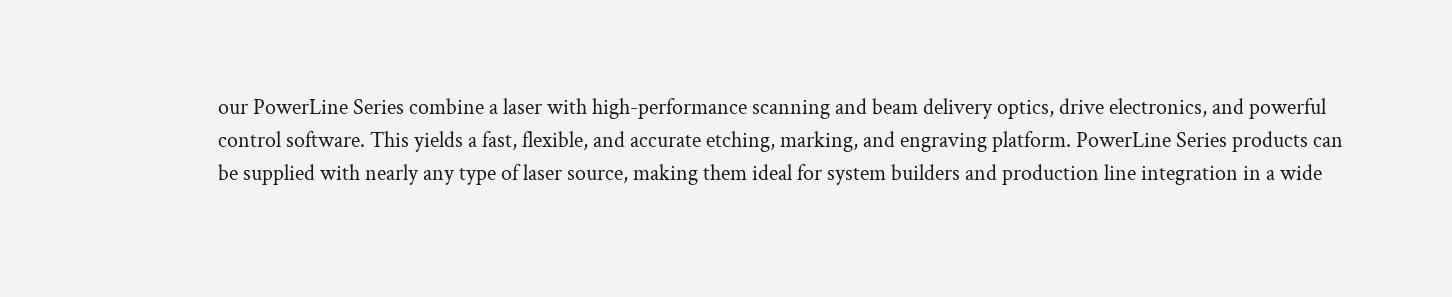our PowerLine Series combine a laser with high-performance scanning and beam delivery optics, drive electronics, and powerful control software. This yields a fast, flexible, and accurate etching, marking, and engraving platform. PowerLine Series products can be supplied with nearly any type of laser source, making them ideal for system builders and production line integration in a wide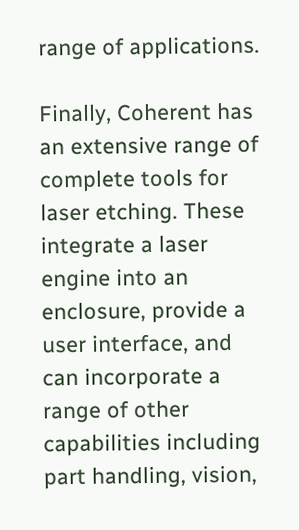range of applications.

Finally, Coherent has an extensive range of complete tools for laser etching. These integrate a laser engine into an enclosure, provide a user interface, and can incorporate a range of other capabilities including part handling, vision,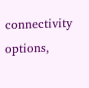connectivity options,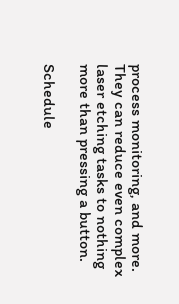process monitoring, and more. They can reduce even complex laser etching tasks to nothing more than pressing a button.

Schedule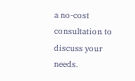a no-cost consultation to discuss your needs.